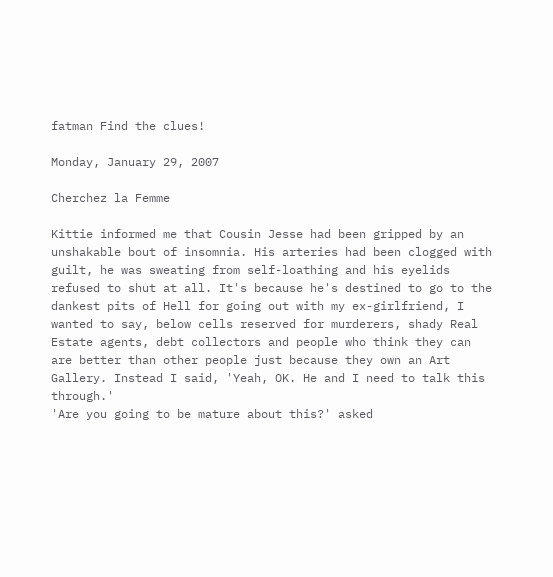fatman Find the clues!

Monday, January 29, 2007

Cherchez la Femme

Kittie informed me that Cousin Jesse had been gripped by an unshakable bout of insomnia. His arteries had been clogged with guilt, he was sweating from self-loathing and his eyelids refused to shut at all. It's because he's destined to go to the dankest pits of Hell for going out with my ex-girlfriend, I wanted to say, below cells reserved for murderers, shady Real Estate agents, debt collectors and people who think they can are better than other people just because they own an Art Gallery. Instead I said, 'Yeah, OK. He and I need to talk this through.'
'Are you going to be mature about this?' asked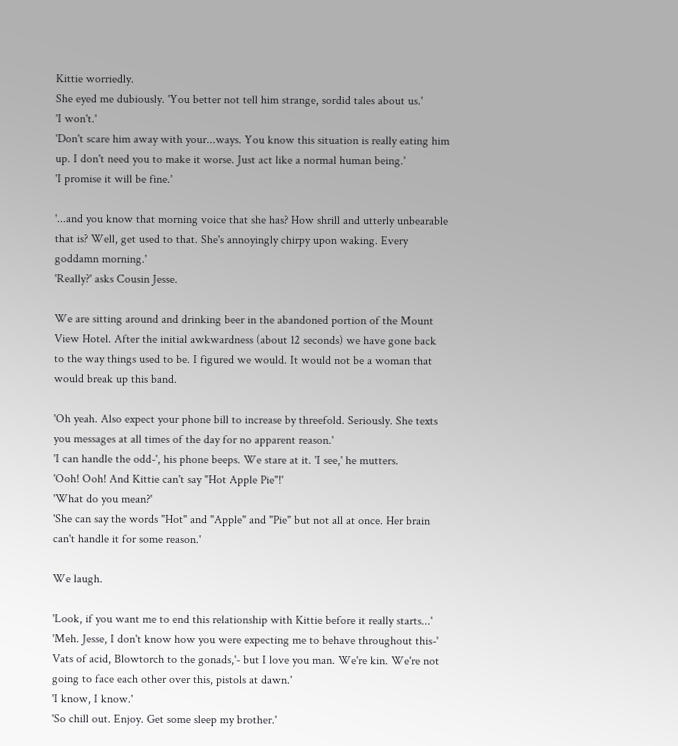Kittie worriedly.
She eyed me dubiously. 'You better not tell him strange, sordid tales about us.'
'I won't.'
'Don't scare him away with your...ways. You know this situation is really eating him up. I don't need you to make it worse. Just act like a normal human being.'
'I promise it will be fine.'

'...and you know that morning voice that she has? How shrill and utterly unbearable that is? Well, get used to that. She's annoyingly chirpy upon waking. Every goddamn morning.'
'Really?' asks Cousin Jesse.

We are sitting around and drinking beer in the abandoned portion of the Mount View Hotel. After the initial awkwardness (about 12 seconds) we have gone back to the way things used to be. I figured we would. It would not be a woman that would break up this band.

'Oh yeah. Also expect your phone bill to increase by threefold. Seriously. She texts you messages at all times of the day for no apparent reason.'
'I can handle the odd-', his phone beeps. We stare at it. 'I see,' he mutters.
'Ooh! Ooh! And Kittie can't say "Hot Apple Pie"!'
'What do you mean?'
'She can say the words "Hot" and "Apple" and "Pie" but not all at once. Her brain can't handle it for some reason.'

We laugh.

'Look, if you want me to end this relationship with Kittie before it really starts...'
'Meh. Jesse, I don't know how you were expecting me to behave throughout this-' Vats of acid, Blowtorch to the gonads,'- but I love you man. We're kin. We're not going to face each other over this, pistols at dawn.'
'I know, I know.'
'So chill out. Enjoy. Get some sleep my brother.'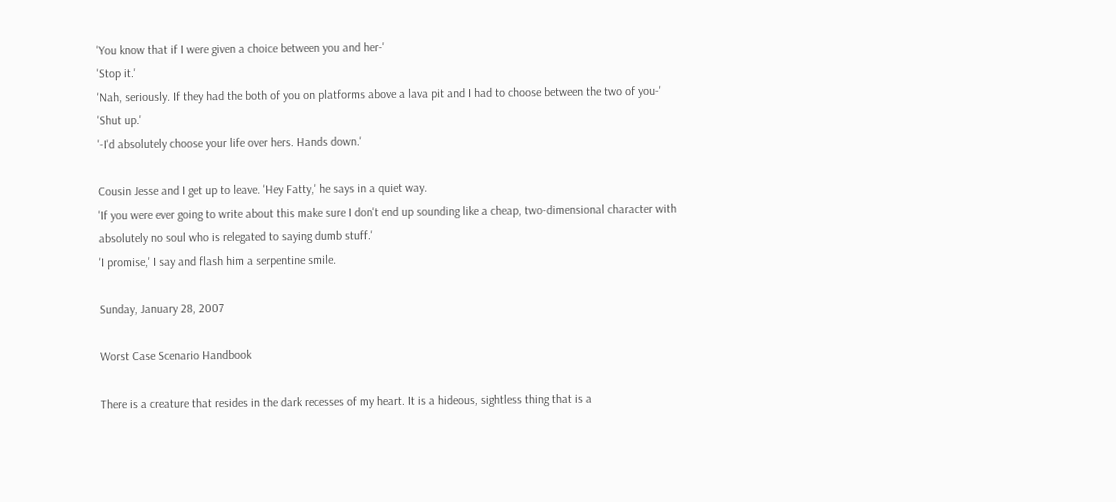'You know that if I were given a choice between you and her-'
'Stop it.'
'Nah, seriously. If they had the both of you on platforms above a lava pit and I had to choose between the two of you-'
'Shut up.'
'-I'd absolutely choose your life over hers. Hands down.'

Cousin Jesse and I get up to leave. 'Hey Fatty,' he says in a quiet way.
'If you were ever going to write about this make sure I don't end up sounding like a cheap, two-dimensional character with absolutely no soul who is relegated to saying dumb stuff.'
'I promise,' I say and flash him a serpentine smile.

Sunday, January 28, 2007

Worst Case Scenario Handbook

There is a creature that resides in the dark recesses of my heart. It is a hideous, sightless thing that is a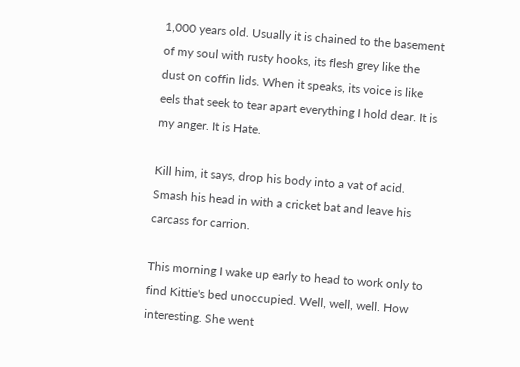1,000 years old. Usually it is chained to the basement of my soul with rusty hooks, its flesh grey like the dust on coffin lids. When it speaks, its voice is like eels that seek to tear apart everything I hold dear. It is my anger. It is Hate.

Kill him, it says, drop his body into a vat of acid. Smash his head in with a cricket bat and leave his carcass for carrion.

This morning I wake up early to head to work only to find Kittie's bed unoccupied. Well, well, well. How interesting. She went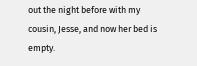out the night before with my cousin, Jesse, and now her bed is empty.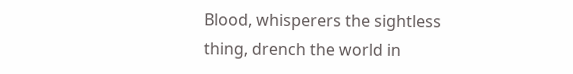Blood, whisperers the sightless thing, drench the world in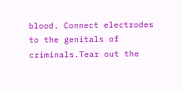blood. Connect electrodes to the genitals of criminals.Tear out the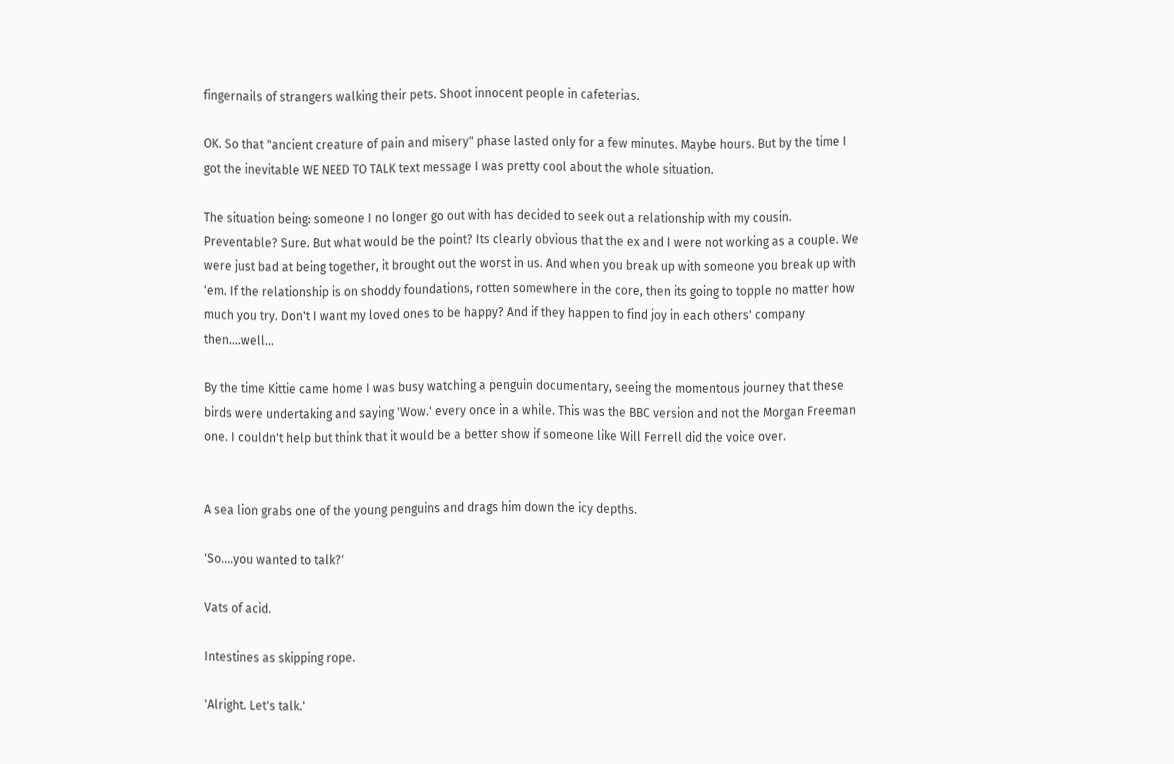fingernails of strangers walking their pets. Shoot innocent people in cafeterias.

OK. So that "ancient creature of pain and misery" phase lasted only for a few minutes. Maybe hours. But by the time I got the inevitable WE NEED TO TALK text message I was pretty cool about the whole situation.

The situation being: someone I no longer go out with has decided to seek out a relationship with my cousin. Preventable? Sure. But what would be the point? Its clearly obvious that the ex and I were not working as a couple. We were just bad at being together, it brought out the worst in us. And when you break up with someone you break up with 'em. If the relationship is on shoddy foundations, rotten somewhere in the core, then its going to topple no matter how much you try. Don't I want my loved ones to be happy? And if they happen to find joy in each others' company then....well...

By the time Kittie came home I was busy watching a penguin documentary, seeing the momentous journey that these birds were undertaking and saying 'Wow.' every once in a while. This was the BBC version and not the Morgan Freeman one. I couldn't help but think that it would be a better show if someone like Will Ferrell did the voice over.


A sea lion grabs one of the young penguins and drags him down the icy depths.

'So....you wanted to talk?'

Vats of acid.

Intestines as skipping rope.

'Alright. Let's talk.'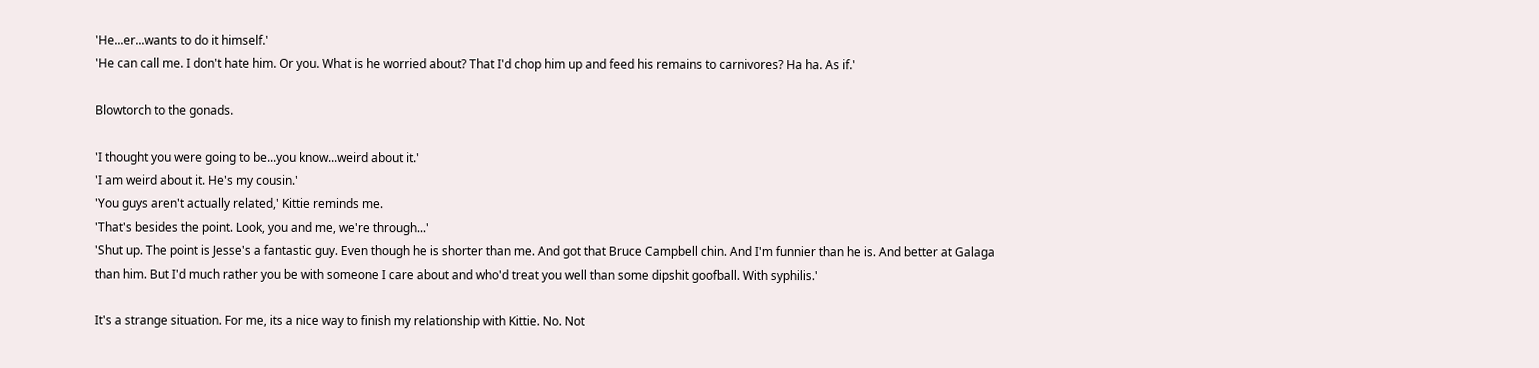'He...er...wants to do it himself.'
'He can call me. I don't hate him. Or you. What is he worried about? That I'd chop him up and feed his remains to carnivores? Ha ha. As if.'

Blowtorch to the gonads.

'I thought you were going to be...you know...weird about it.'
'I am weird about it. He's my cousin.'
'You guys aren't actually related,' Kittie reminds me.
'That's besides the point. Look, you and me, we're through...'
'Shut up. The point is Jesse's a fantastic guy. Even though he is shorter than me. And got that Bruce Campbell chin. And I'm funnier than he is. And better at Galaga than him. But I'd much rather you be with someone I care about and who'd treat you well than some dipshit goofball. With syphilis.'

It's a strange situation. For me, its a nice way to finish my relationship with Kittie. No. Not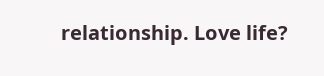relationship. Love life?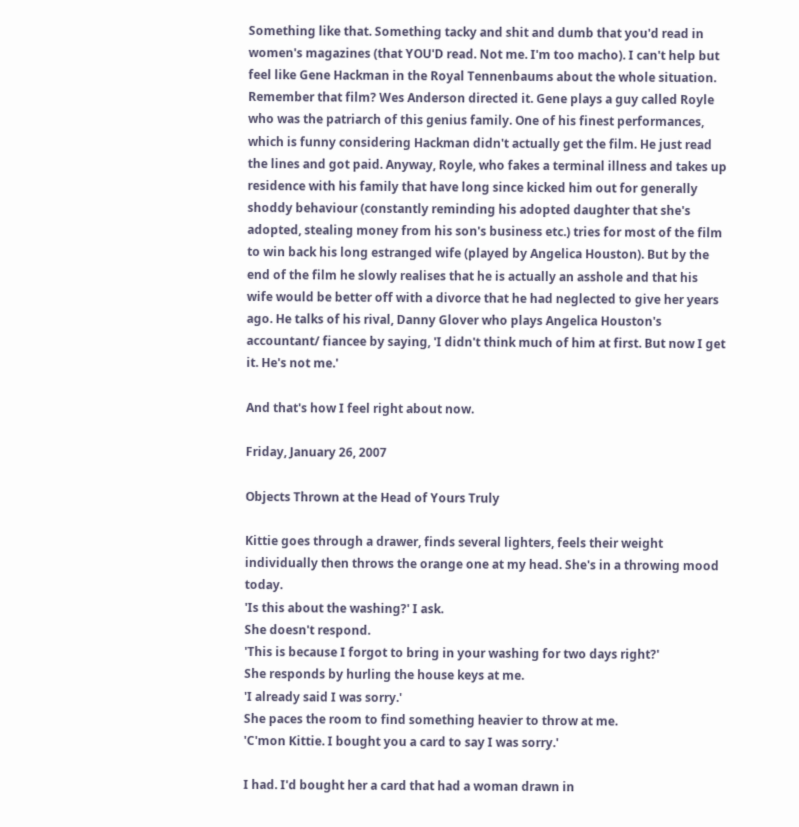Something like that. Something tacky and shit and dumb that you'd read in women's magazines (that YOU'D read. Not me. I'm too macho). I can't help but feel like Gene Hackman in the Royal Tennenbaums about the whole situation. Remember that film? Wes Anderson directed it. Gene plays a guy called Royle who was the patriarch of this genius family. One of his finest performances, which is funny considering Hackman didn't actually get the film. He just read the lines and got paid. Anyway, Royle, who fakes a terminal illness and takes up residence with his family that have long since kicked him out for generally shoddy behaviour (constantly reminding his adopted daughter that she's adopted, stealing money from his son's business etc.) tries for most of the film to win back his long estranged wife (played by Angelica Houston). But by the end of the film he slowly realises that he is actually an asshole and that his wife would be better off with a divorce that he had neglected to give her years ago. He talks of his rival, Danny Glover who plays Angelica Houston's accountant/ fiancee by saying, 'I didn't think much of him at first. But now I get it. He's not me.'

And that's how I feel right about now.

Friday, January 26, 2007

Objects Thrown at the Head of Yours Truly

Kittie goes through a drawer, finds several lighters, feels their weight individually then throws the orange one at my head. She's in a throwing mood today.
'Is this about the washing?' I ask.
She doesn't respond.
'This is because I forgot to bring in your washing for two days right?'
She responds by hurling the house keys at me.
'I already said I was sorry.'
She paces the room to find something heavier to throw at me.
'C'mon Kittie. I bought you a card to say I was sorry.'

I had. I'd bought her a card that had a woman drawn in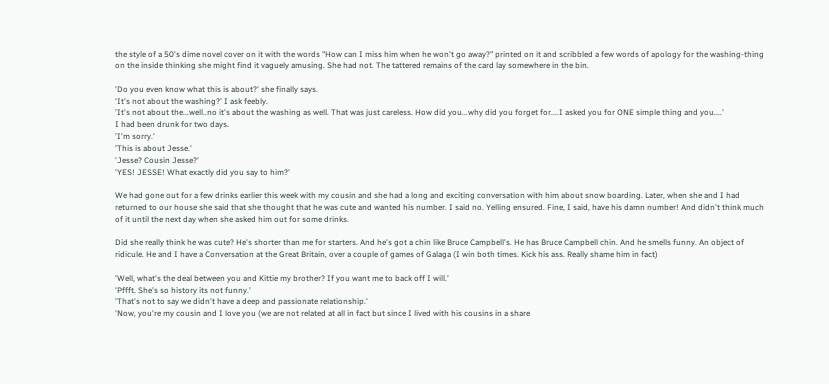the style of a 50's dime novel cover on it with the words "How can I miss him when he won't go away?" printed on it and scribbled a few words of apology for the washing-thing on the inside thinking she might find it vaguely amusing. She had not. The tattered remains of the card lay somewhere in the bin.

'Do you even know what this is about?' she finally says.
'It's not about the washing?' I ask feebly.
'It's not about the...well..no it's about the washing as well. That was just careless. How did you...why did you forget for....I asked you for ONE simple thing and you....'
I had been drunk for two days.
'I'm sorry.'
'This is about Jesse.'
'Jesse? Cousin Jesse?'
'YES! JESSE! What exactly did you say to him?'

We had gone out for a few drinks earlier this week with my cousin and she had a long and exciting conversation with him about snow boarding. Later, when she and I had returned to our house she said that she thought that he was cute and wanted his number. I said no. Yelling ensured. Fine, I said, have his damn number! And didn't think much of it until the next day when she asked him out for some drinks.

Did she really think he was cute? He's shorter than me for starters. And he's got a chin like Bruce Campbell's. He has Bruce Campbell chin. And he smells funny. An object of ridicule. He and I have a Conversation at the Great Britain, over a couple of games of Galaga (I win both times. Kick his ass. Really shame him in fact)

'Well, what's the deal between you and Kittie my brother? If you want me to back off I will.'
'Pffft. She's so history its not funny.'
'That's not to say we didn't have a deep and passionate relationship.'
'Now, you're my cousin and I love you (we are not related at all in fact but since I lived with his cousins in a share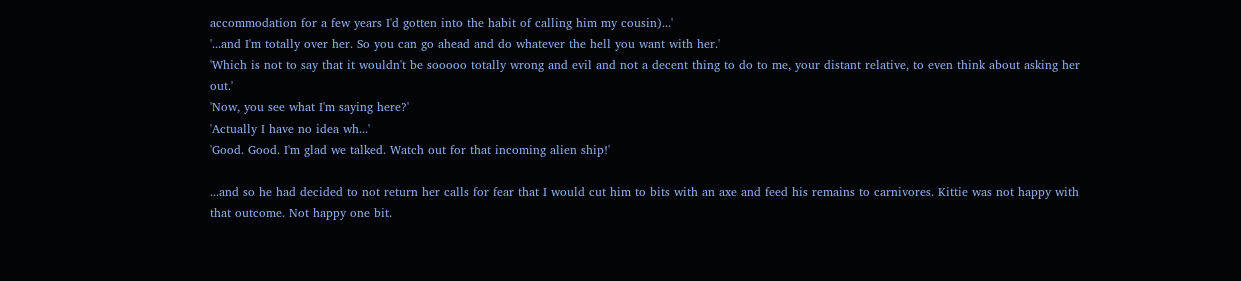accommodation for a few years I'd gotten into the habit of calling him my cousin)...'
'...and I'm totally over her. So you can go ahead and do whatever the hell you want with her.'
'Which is not to say that it wouldn't be sooooo totally wrong and evil and not a decent thing to do to me, your distant relative, to even think about asking her out.'
'Now, you see what I'm saying here?'
'Actually I have no idea wh...'
'Good. Good. I'm glad we talked. Watch out for that incoming alien ship!'

...and so he had decided to not return her calls for fear that I would cut him to bits with an axe and feed his remains to carnivores. Kittie was not happy with that outcome. Not happy one bit.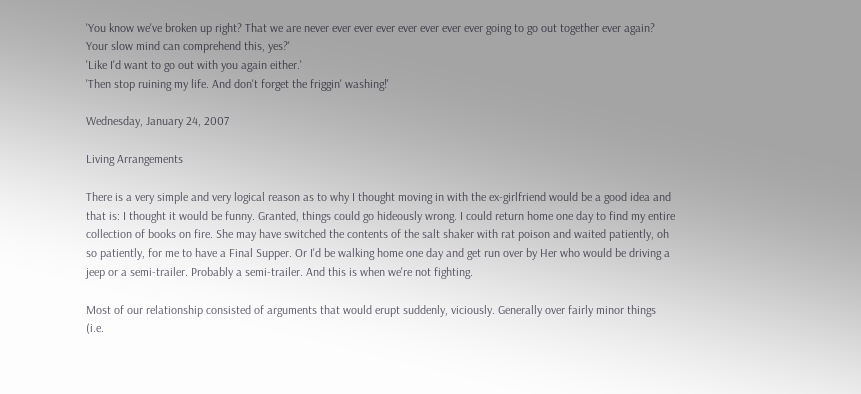'You know we've broken up right? That we are never ever ever ever ever ever ever ever going to go out together ever again? Your slow mind can comprehend this, yes?'
'Like I'd want to go out with you again either.'
'Then stop ruining my life. And don't forget the friggin' washing!'

Wednesday, January 24, 2007

Living Arrangements

There is a very simple and very logical reason as to why I thought moving in with the ex-girlfriend would be a good idea and that is: I thought it would be funny. Granted, things could go hideously wrong. I could return home one day to find my entire collection of books on fire. She may have switched the contents of the salt shaker with rat poison and waited patiently, oh so patiently, for me to have a Final Supper. Or I'd be walking home one day and get run over by Her who would be driving a jeep or a semi-trailer. Probably a semi-trailer. And this is when we're not fighting.

Most of our relationship consisted of arguments that would erupt suddenly, viciously. Generally over fairly minor things (i.e.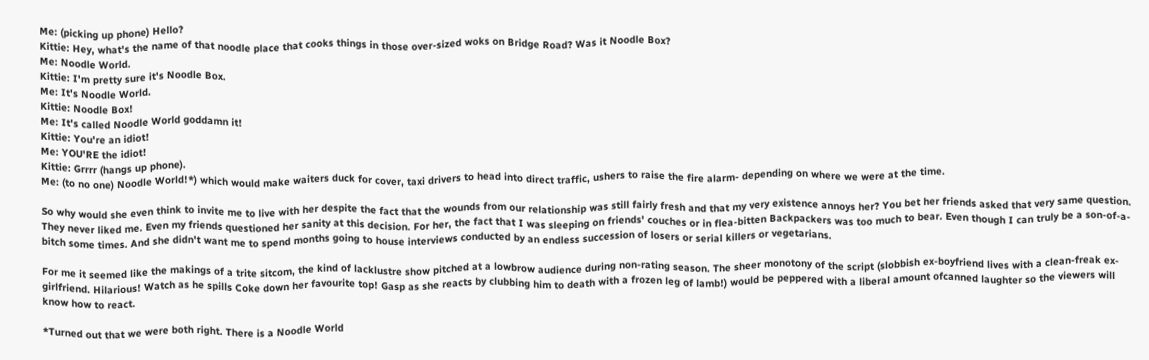Me: (picking up phone) Hello?
Kittie: Hey, what's the name of that noodle place that cooks things in those over-sized woks on Bridge Road? Was it Noodle Box?
Me: Noodle World.
Kittie: I'm pretty sure it's Noodle Box.
Me: It's Noodle World.
Kittie: Noodle Box!
Me: It's called Noodle World goddamn it!
Kittie: You're an idiot!
Me: YOU'RE the idiot!
Kittie: Grrrr (hangs up phone).
Me: (to no one) Noodle World!*) which would make waiters duck for cover, taxi drivers to head into direct traffic, ushers to raise the fire alarm- depending on where we were at the time.

So why would she even think to invite me to live with her despite the fact that the wounds from our relationship was still fairly fresh and that my very existence annoys her? You bet her friends asked that very same question. They never liked me. Even my friends questioned her sanity at this decision. For her, the fact that I was sleeping on friends' couches or in flea-bitten Backpackers was too much to bear. Even though I can truly be a son-of-a-bitch some times. And she didn't want me to spend months going to house interviews conducted by an endless succession of losers or serial killers or vegetarians.

For me it seemed like the makings of a trite sitcom, the kind of lacklustre show pitched at a lowbrow audience during non-rating season. The sheer monotony of the script (slobbish ex-boyfriend lives with a clean-freak ex-girlfriend. Hilarious! Watch as he spills Coke down her favourite top! Gasp as she reacts by clubbing him to death with a frozen leg of lamb!) would be peppered with a liberal amount ofcanned laughter so the viewers will know how to react.

*Turned out that we were both right. There is a Noodle World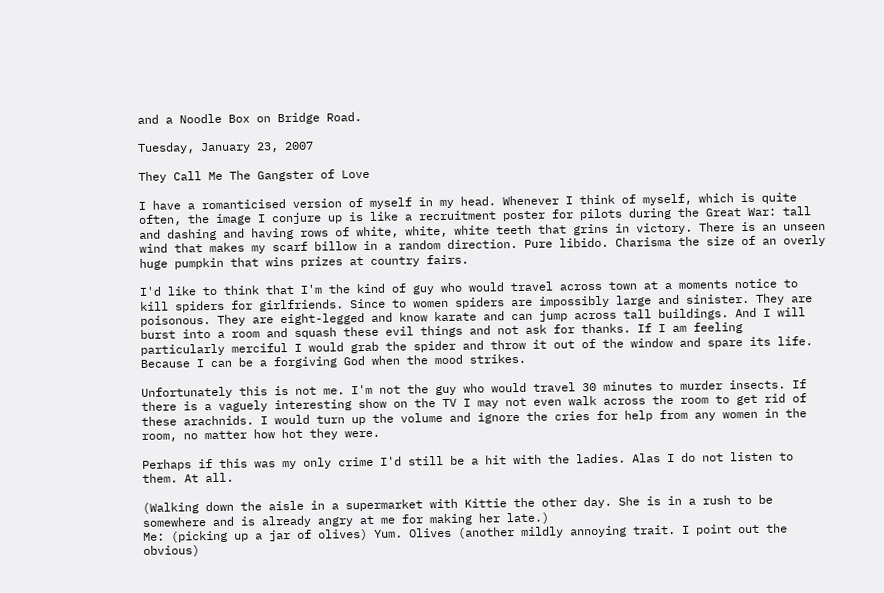and a Noodle Box on Bridge Road.

Tuesday, January 23, 2007

They Call Me The Gangster of Love

I have a romanticised version of myself in my head. Whenever I think of myself, which is quite often, the image I conjure up is like a recruitment poster for pilots during the Great War: tall and dashing and having rows of white, white, white teeth that grins in victory. There is an unseen wind that makes my scarf billow in a random direction. Pure libido. Charisma the size of an overly huge pumpkin that wins prizes at country fairs.

I'd like to think that I'm the kind of guy who would travel across town at a moments notice to kill spiders for girlfriends. Since to women spiders are impossibly large and sinister. They are poisonous. They are eight-legged and know karate and can jump across tall buildings. And I will burst into a room and squash these evil things and not ask for thanks. If I am feeling particularly merciful I would grab the spider and throw it out of the window and spare its life. Because I can be a forgiving God when the mood strikes.

Unfortunately this is not me. I'm not the guy who would travel 30 minutes to murder insects. If there is a vaguely interesting show on the TV I may not even walk across the room to get rid of these arachnids. I would turn up the volume and ignore the cries for help from any women in the room, no matter how hot they were.

Perhaps if this was my only crime I'd still be a hit with the ladies. Alas I do not listen to them. At all.

(Walking down the aisle in a supermarket with Kittie the other day. She is in a rush to be somewhere and is already angry at me for making her late.)
Me: (picking up a jar of olives) Yum. Olives (another mildly annoying trait. I point out the obvious)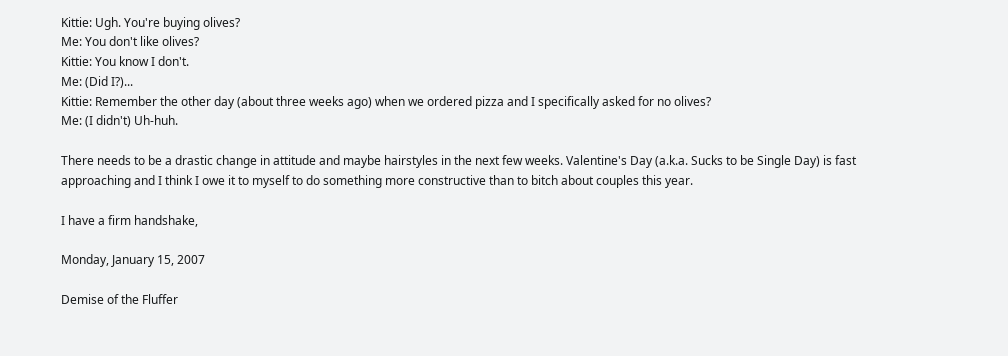Kittie: Ugh. You're buying olives?
Me: You don't like olives?
Kittie: You know I don't.
Me: (Did I?)...
Kittie: Remember the other day (about three weeks ago) when we ordered pizza and I specifically asked for no olives?
Me: (I didn't) Uh-huh.

There needs to be a drastic change in attitude and maybe hairstyles in the next few weeks. Valentine's Day (a.k.a. Sucks to be Single Day) is fast approaching and I think I owe it to myself to do something more constructive than to bitch about couples this year.

I have a firm handshake,

Monday, January 15, 2007

Demise of the Fluffer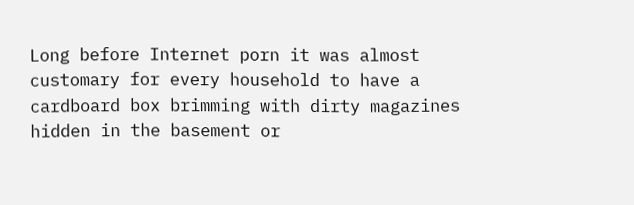Long before Internet porn it was almost customary for every household to have a cardboard box brimming with dirty magazines hidden in the basement or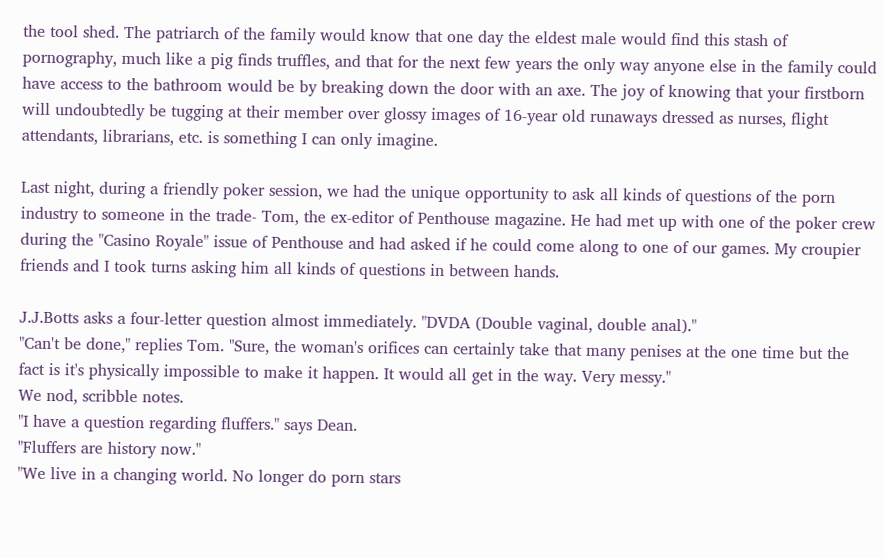the tool shed. The patriarch of the family would know that one day the eldest male would find this stash of pornography, much like a pig finds truffles, and that for the next few years the only way anyone else in the family could have access to the bathroom would be by breaking down the door with an axe. The joy of knowing that your firstborn will undoubtedly be tugging at their member over glossy images of 16-year old runaways dressed as nurses, flight attendants, librarians, etc. is something I can only imagine.

Last night, during a friendly poker session, we had the unique opportunity to ask all kinds of questions of the porn industry to someone in the trade- Tom, the ex-editor of Penthouse magazine. He had met up with one of the poker crew during the "Casino Royale" issue of Penthouse and had asked if he could come along to one of our games. My croupier friends and I took turns asking him all kinds of questions in between hands.

J.J.Botts asks a four-letter question almost immediately. "DVDA (Double vaginal, double anal)."
"Can't be done," replies Tom. "Sure, the woman's orifices can certainly take that many penises at the one time but the fact is it's physically impossible to make it happen. It would all get in the way. Very messy."
We nod, scribble notes.
"I have a question regarding fluffers." says Dean.
"Fluffers are history now."
"We live in a changing world. No longer do porn stars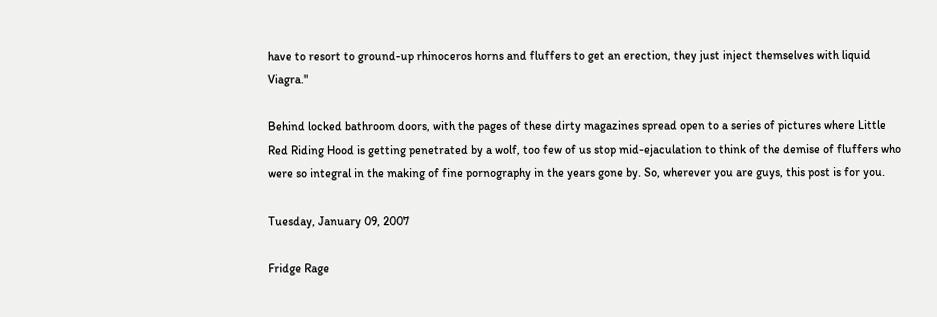have to resort to ground-up rhinoceros horns and fluffers to get an erection, they just inject themselves with liquid Viagra."

Behind locked bathroom doors, with the pages of these dirty magazines spread open to a series of pictures where Little Red Riding Hood is getting penetrated by a wolf, too few of us stop mid-ejaculation to think of the demise of fluffers who were so integral in the making of fine pornography in the years gone by. So, wherever you are guys, this post is for you.

Tuesday, January 09, 2007

Fridge Rage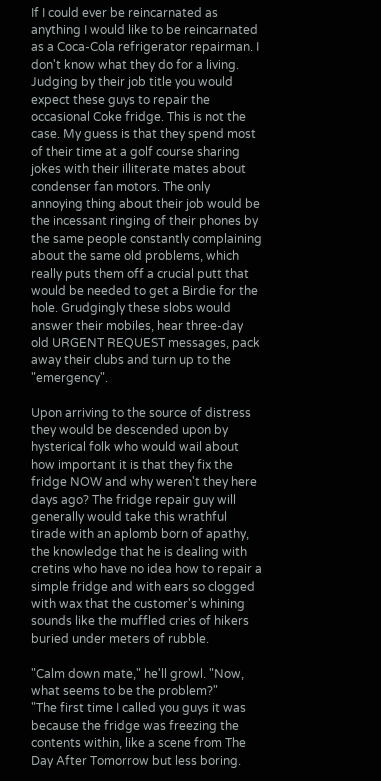If I could ever be reincarnated as anything I would like to be reincarnated as a Coca-Cola refrigerator repairman. I don't know what they do for a living. Judging by their job title you would expect these guys to repair the occasional Coke fridge. This is not the case. My guess is that they spend most of their time at a golf course sharing jokes with their illiterate mates about condenser fan motors. The only annoying thing about their job would be the incessant ringing of their phones by the same people constantly complaining about the same old problems, which really puts them off a crucial putt that would be needed to get a Birdie for the hole. Grudgingly these slobs would answer their mobiles, hear three-day old URGENT REQUEST messages, pack away their clubs and turn up to the "emergency".

Upon arriving to the source of distress they would be descended upon by hysterical folk who would wail about how important it is that they fix the fridge NOW and why weren't they here days ago? The fridge repair guy will generally would take this wrathful tirade with an aplomb born of apathy, the knowledge that he is dealing with cretins who have no idea how to repair a simple fridge and with ears so clogged with wax that the customer's whining sounds like the muffled cries of hikers buried under meters of rubble.

"Calm down mate," he'll growl. "Now, what seems to be the problem?"
"The first time I called you guys it was because the fridge was freezing the contents within, like a scene from The Day After Tomorrow but less boring.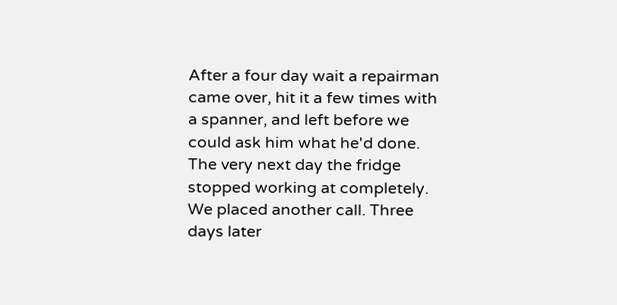After a four day wait a repairman came over, hit it a few times with a spanner, and left before we could ask him what he'd done. The very next day the fridge stopped working at completely. We placed another call. Three days later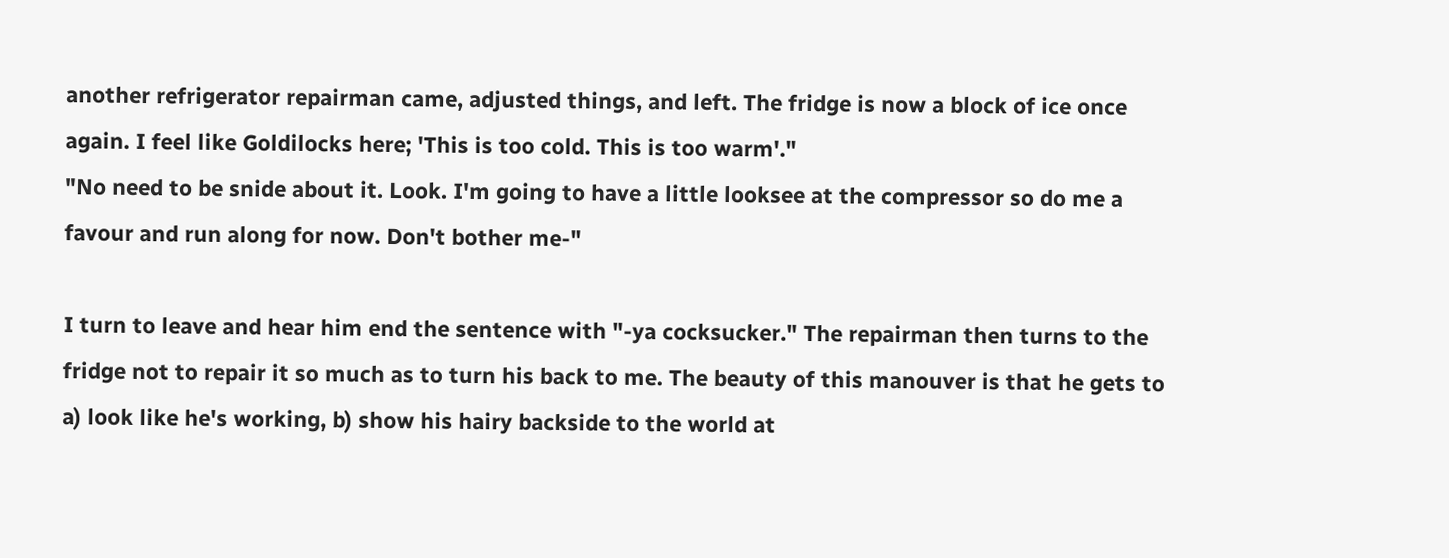another refrigerator repairman came, adjusted things, and left. The fridge is now a block of ice once again. I feel like Goldilocks here; 'This is too cold. This is too warm'."
"No need to be snide about it. Look. I'm going to have a little looksee at the compressor so do me a favour and run along for now. Don't bother me-"

I turn to leave and hear him end the sentence with "-ya cocksucker." The repairman then turns to the fridge not to repair it so much as to turn his back to me. The beauty of this manouver is that he gets to a) look like he's working, b) show his hairy backside to the world at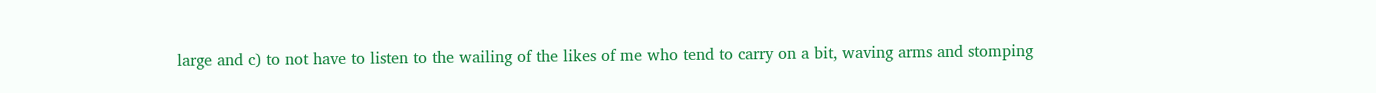large and c) to not have to listen to the wailing of the likes of me who tend to carry on a bit, waving arms and stomping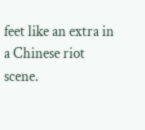feet like an extra in a Chinese riot scene.